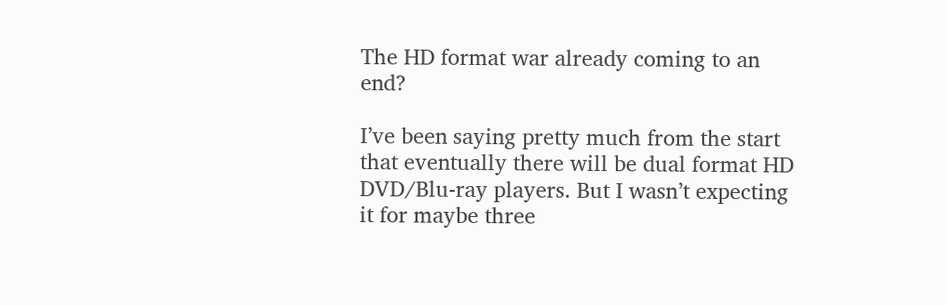The HD format war already coming to an end?

I’ve been saying pretty much from the start that eventually there will be dual format HD DVD/Blu-ray players. But I wasn’t expecting it for maybe three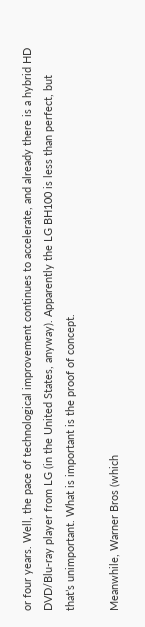or four years. Well, the pace of technological improvement continues to accelerate, and already there is a hybrid HD DVD/Blu-ray player from LG (in the United States, anyway). Apparently the LG BH100 is less than perfect, but that’s unimportant. What is important is the proof of concept.

Meanwhile, Warner Bros (which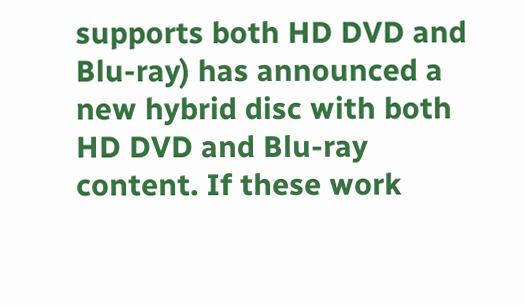supports both HD DVD and Blu-ray) has announced a new hybrid disc with both HD DVD and Blu-ray content. If these work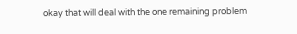okay that will deal with the one remaining problem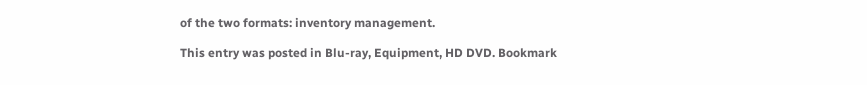of the two formats: inventory management.

This entry was posted in Blu-ray, Equipment, HD DVD. Bookmark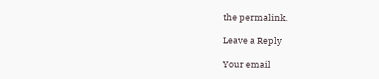the permalink.

Leave a Reply

Your email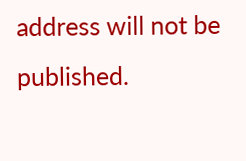address will not be published.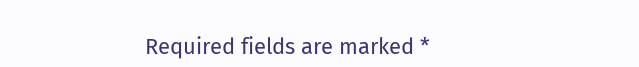Required fields are marked *